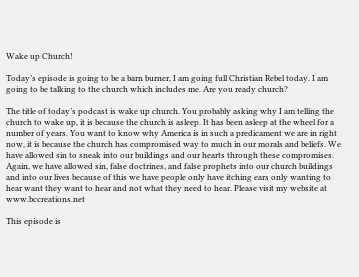Wake up Church!

Today’s episode is going to be a barn burner, I am going full Christian Rebel today. I am going to be talking to the church which includes me. Are you ready church?

The title of today’s podcast is wake up church. You probably asking why I am telling the church to wake up, it is because the church is asleep. It has been asleep at the wheel for a number of years. You want to know why America is in such a predicament we are in right now, it is because the church has compromised way to much in our morals and beliefs. We have allowed sin to sneak into our buildings and our hearts through these compromises. Again, we have allowed sin, false doctrines, and false prophets into our church buildings and into our lives because of this we have people only have itching ears only wanting to hear want they want to hear and not what they need to hear. Please visit my website at www.bccreations.net

This episode is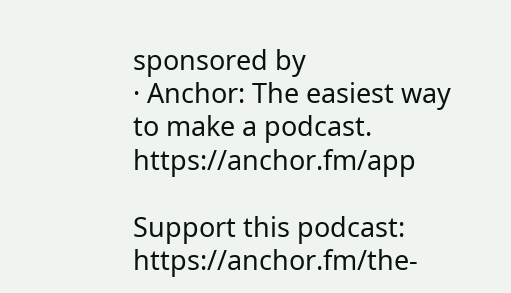sponsored by
· Anchor: The easiest way to make a podcast. https://anchor.fm/app

Support this podcast: https://anchor.fm/the-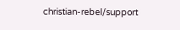christian-rebel/support